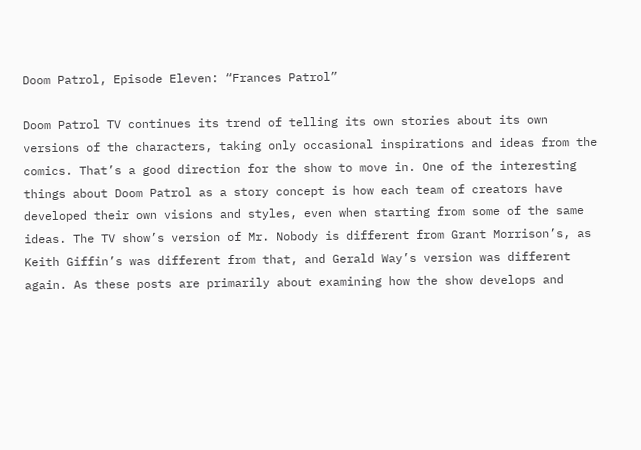Doom Patrol, Episode Eleven: “Frances Patrol”

Doom Patrol TV continues its trend of telling its own stories about its own versions of the characters, taking only occasional inspirations and ideas from the comics. That’s a good direction for the show to move in. One of the interesting things about Doom Patrol as a story concept is how each team of creators have developed their own visions and styles, even when starting from some of the same ideas. The TV show’s version of Mr. Nobody is different from Grant Morrison’s, as Keith Giffin’s was different from that, and Gerald Way’s version was different again. As these posts are primarily about examining how the show develops and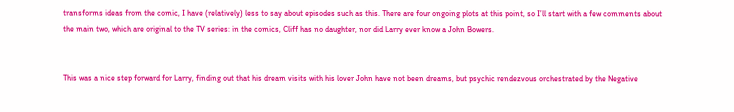transforms ideas from the comic, I have (relatively) less to say about episodes such as this. There are four ongoing plots at this point, so I’ll start with a few comments about the main two, which are original to the TV series: in the comics, Cliff has no daughter, nor did Larry ever know a John Bowers.


This was a nice step forward for Larry, finding out that his dream visits with his lover John have not been dreams, but psychic rendezvous orchestrated by the Negative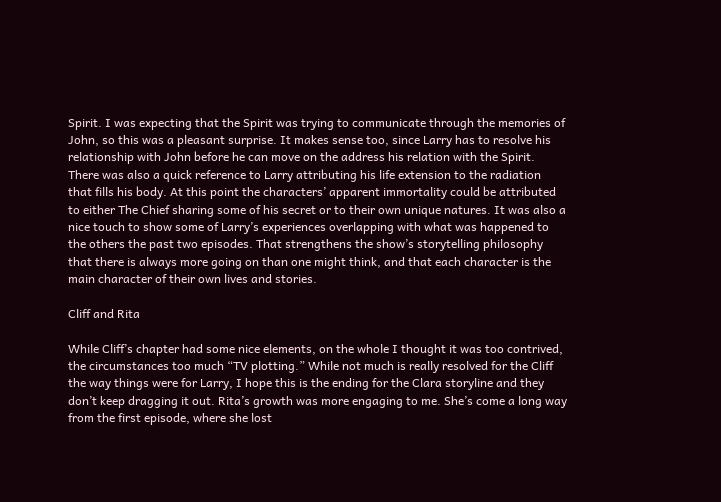Spirit. I was expecting that the Spirit was trying to communicate through the memories of John, so this was a pleasant surprise. It makes sense too, since Larry has to resolve his relationship with John before he can move on the address his relation with the Spirit. There was also a quick reference to Larry attributing his life extension to the radiation that fills his body. At this point the characters’ apparent immortality could be attributed to either The Chief sharing some of his secret or to their own unique natures. It was also a nice touch to show some of Larry’s experiences overlapping with what was happened to the others the past two episodes. That strengthens the show’s storytelling philosophy that there is always more going on than one might think, and that each character is the main character of their own lives and stories.

Cliff and Rita

While Cliff’s chapter had some nice elements, on the whole I thought it was too contrived, the circumstances too much “TV plotting.” While not much is really resolved for the Cliff the way things were for Larry, I hope this is the ending for the Clara storyline and they don’t keep dragging it out. Rita’s growth was more engaging to me. She’s come a long way from the first episode, where she lost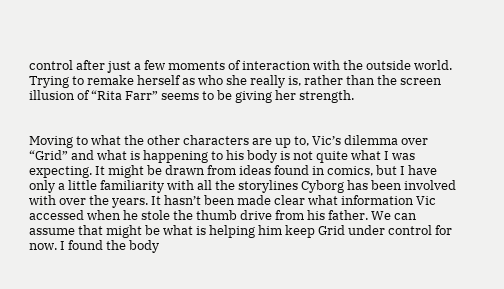control after just a few moments of interaction with the outside world. Trying to remake herself as who she really is, rather than the screen illusion of “Rita Farr” seems to be giving her strength.


Moving to what the other characters are up to, Vic’s dilemma over “Grid” and what is happening to his body is not quite what I was expecting. It might be drawn from ideas found in comics, but I have only a little familiarity with all the storylines Cyborg has been involved with over the years. It hasn’t been made clear what information Vic accessed when he stole the thumb drive from his father. We can assume that might be what is helping him keep Grid under control for now. I found the body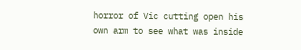horror of Vic cutting open his own arm to see what was inside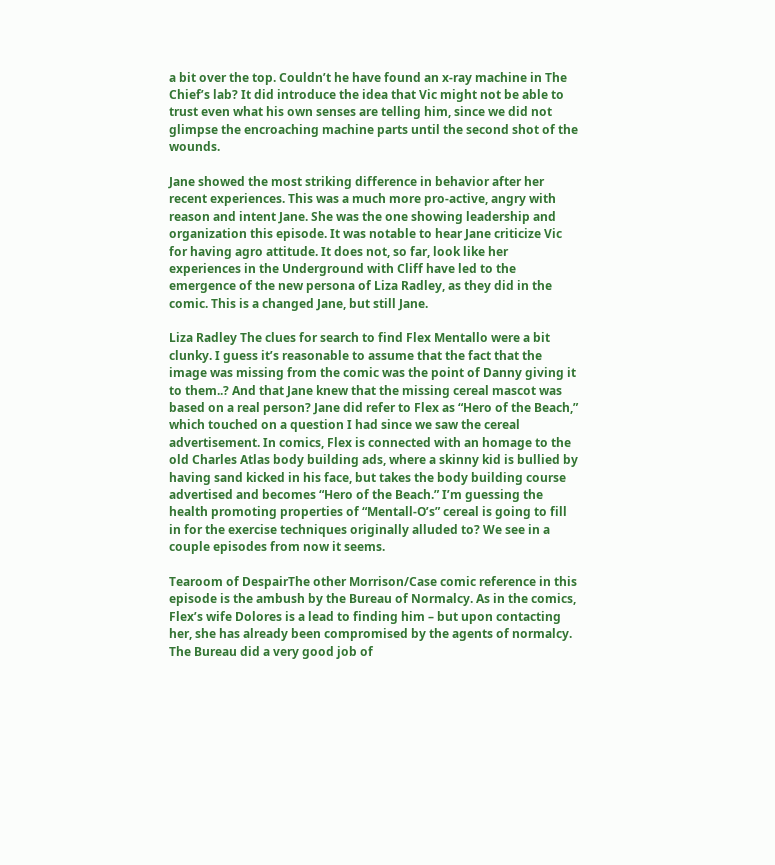a bit over the top. Couldn’t he have found an x-ray machine in The Chief’s lab? It did introduce the idea that Vic might not be able to trust even what his own senses are telling him, since we did not glimpse the encroaching machine parts until the second shot of the wounds.

Jane showed the most striking difference in behavior after her recent experiences. This was a much more pro-active, angry with reason and intent Jane. She was the one showing leadership and organization this episode. It was notable to hear Jane criticize Vic for having agro attitude. It does not, so far, look like her experiences in the Underground with Cliff have led to the emergence of the new persona of Liza Radley, as they did in the comic. This is a changed Jane, but still Jane.

Liza Radley The clues for search to find Flex Mentallo were a bit clunky. I guess it’s reasonable to assume that the fact that the image was missing from the comic was the point of Danny giving it to them..? And that Jane knew that the missing cereal mascot was based on a real person? Jane did refer to Flex as “Hero of the Beach,” which touched on a question I had since we saw the cereal advertisement. In comics, Flex is connected with an homage to the old Charles Atlas body building ads, where a skinny kid is bullied by having sand kicked in his face, but takes the body building course advertised and becomes “Hero of the Beach.” I’m guessing the health promoting properties of “Mentall-O’s” cereal is going to fill in for the exercise techniques originally alluded to? We see in a couple episodes from now it seems.

Tearoom of DespairThe other Morrison/Case comic reference in this episode is the ambush by the Bureau of Normalcy. As in the comics, Flex’s wife Dolores is a lead to finding him – but upon contacting her, she has already been compromised by the agents of normalcy. The Bureau did a very good job of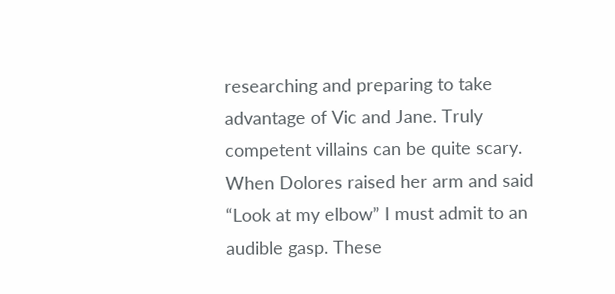researching and preparing to take advantage of Vic and Jane. Truly competent villains can be quite scary. When Dolores raised her arm and said “Look at my elbow” I must admit to an audible gasp. These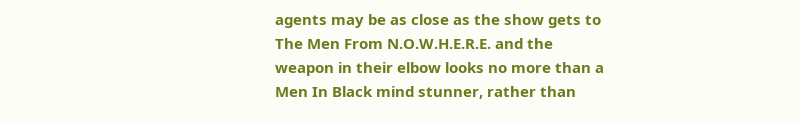agents may be as close as the show gets to The Men From N.O.W.H.E.R.E. and the weapon in their elbow looks no more than a Men In Black mind stunner, rather than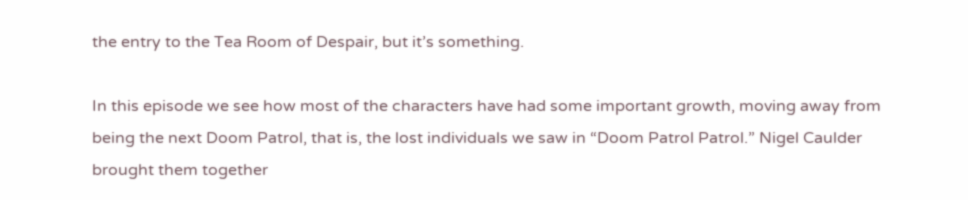the entry to the Tea Room of Despair, but it’s something.

In this episode we see how most of the characters have had some important growth, moving away from being the next Doom Patrol, that is, the lost individuals we saw in “Doom Patrol Patrol.” Nigel Caulder brought them together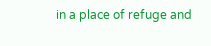in a place of refuge and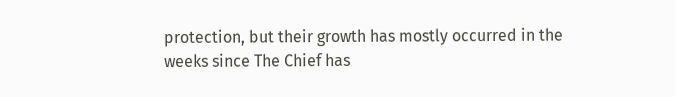protection, but their growth has mostly occurred in the weeks since The Chief has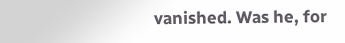vanished. Was he, for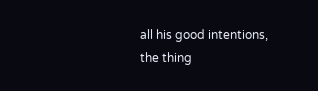all his good intentions, the thing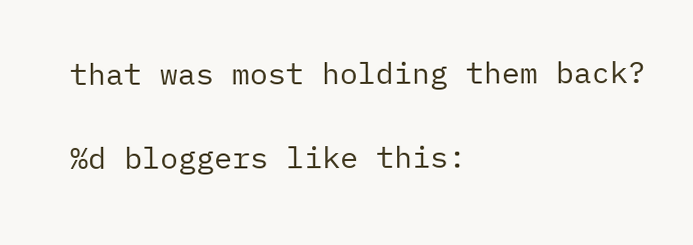that was most holding them back?

%d bloggers like this: